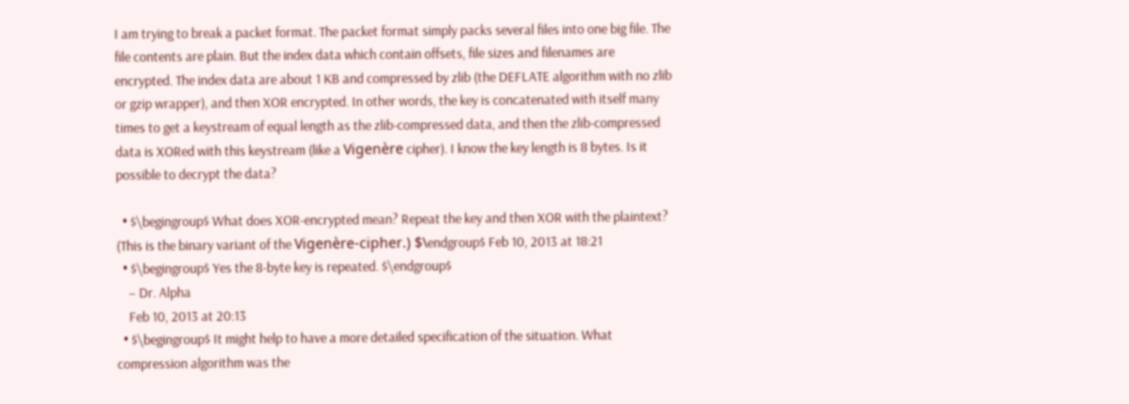I am trying to break a packet format. The packet format simply packs several files into one big file. The file contents are plain. But the index data which contain offsets, file sizes and filenames are encrypted. The index data are about 1 KB and compressed by zlib (the DEFLATE algorithm with no zlib or gzip wrapper), and then XOR encrypted. In other words, the key is concatenated with itself many times to get a keystream of equal length as the zlib-compressed data, and then the zlib-compressed data is XORed with this keystream (like a Vigenère cipher). I know the key length is 8 bytes. Is it possible to decrypt the data?

  • $\begingroup$ What does XOR-encrypted mean? Repeat the key and then XOR with the plaintext? (This is the binary variant of the Vigenère-cipher.) $\endgroup$ Feb 10, 2013 at 18:21
  • $\begingroup$ Yes the 8-byte key is repeated. $\endgroup$
    – Dr. Alpha
    Feb 10, 2013 at 20:13
  • $\begingroup$ It might help to have a more detailed specification of the situation. What compression algorithm was the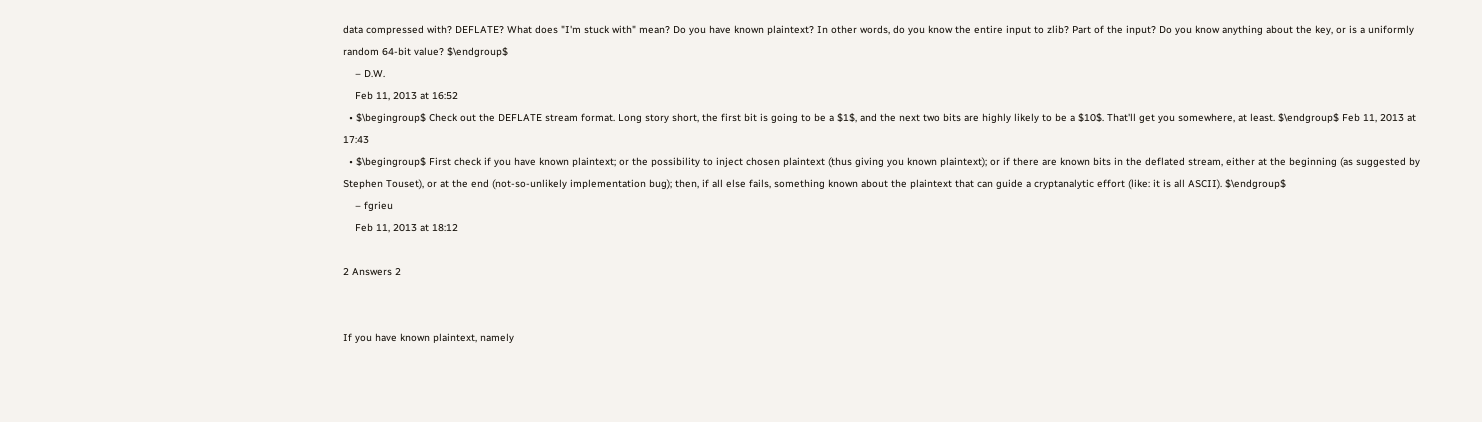data compressed with? DEFLATE? What does "I'm stuck with" mean? Do you have known plaintext? In other words, do you know the entire input to zlib? Part of the input? Do you know anything about the key, or is a uniformly random 64-bit value? $\endgroup$
    – D.W.
    Feb 11, 2013 at 16:52
  • $\begingroup$ Check out the DEFLATE stream format. Long story short, the first bit is going to be a $1$, and the next two bits are highly likely to be a $10$. That'll get you somewhere, at least. $\endgroup$ Feb 11, 2013 at 17:43
  • $\begingroup$ First check if you have known plaintext; or the possibility to inject chosen plaintext (thus giving you known plaintext); or if there are known bits in the deflated stream, either at the beginning (as suggested by Stephen Touset), or at the end (not-so-unlikely implementation bug); then, if all else fails, something known about the plaintext that can guide a cryptanalytic effort (like: it is all ASCII). $\endgroup$
    – fgrieu
    Feb 11, 2013 at 18:12

2 Answers 2


If you have known plaintext, namely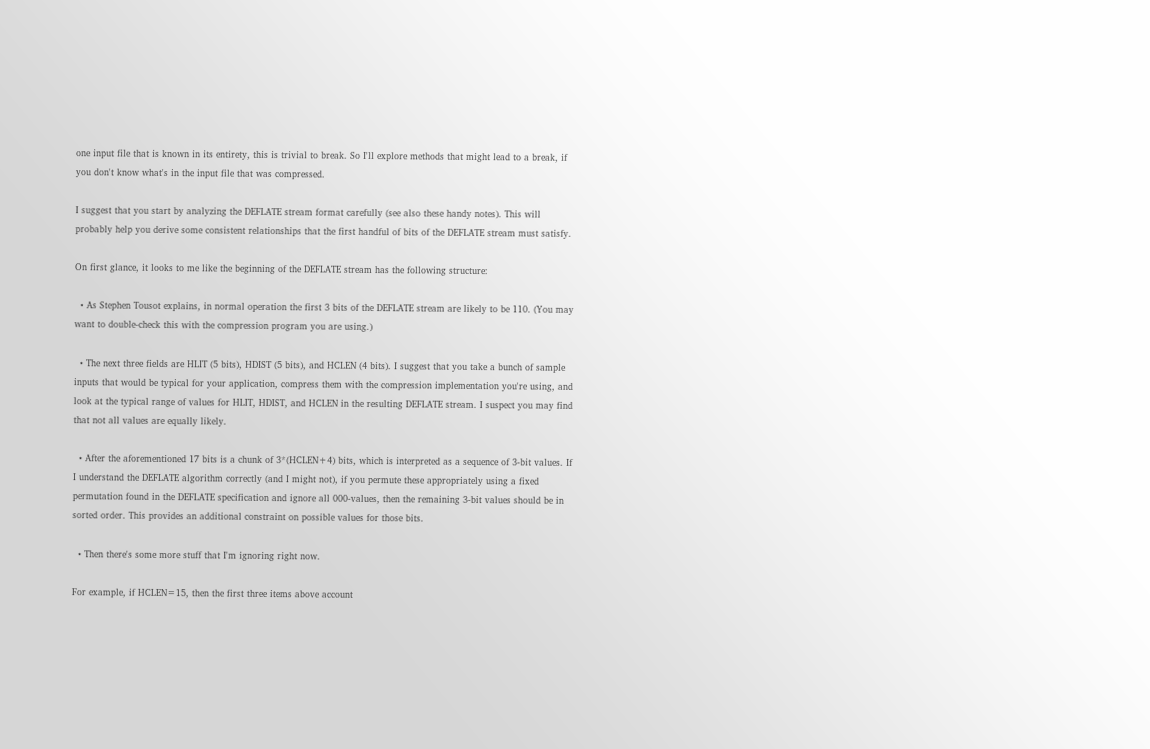one input file that is known in its entirety, this is trivial to break. So I'll explore methods that might lead to a break, if you don't know what's in the input file that was compressed.

I suggest that you start by analyzing the DEFLATE stream format carefully (see also these handy notes). This will probably help you derive some consistent relationships that the first handful of bits of the DEFLATE stream must satisfy.

On first glance, it looks to me like the beginning of the DEFLATE stream has the following structure:

  • As Stephen Tousot explains, in normal operation the first 3 bits of the DEFLATE stream are likely to be 110. (You may want to double-check this with the compression program you are using.)

  • The next three fields are HLIT (5 bits), HDIST (5 bits), and HCLEN (4 bits). I suggest that you take a bunch of sample inputs that would be typical for your application, compress them with the compression implementation you're using, and look at the typical range of values for HLIT, HDIST, and HCLEN in the resulting DEFLATE stream. I suspect you may find that not all values are equally likely.

  • After the aforementioned 17 bits is a chunk of 3*(HCLEN+4) bits, which is interpreted as a sequence of 3-bit values. If I understand the DEFLATE algorithm correctly (and I might not), if you permute these appropriately using a fixed permutation found in the DEFLATE specification and ignore all 000-values, then the remaining 3-bit values should be in sorted order. This provides an additional constraint on possible values for those bits.

  • Then there's some more stuff that I'm ignoring right now.

For example, if HCLEN=15, then the first three items above account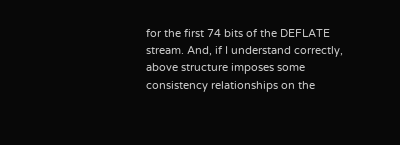for the first 74 bits of the DEFLATE stream. And, if I understand correctly, above structure imposes some consistency relationships on the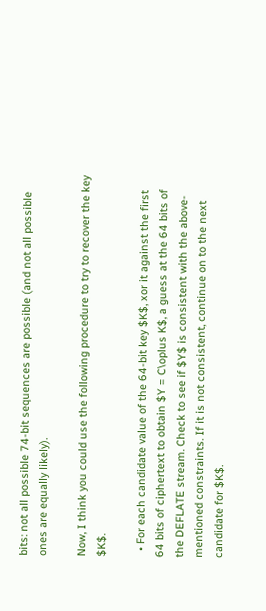bits: not all possible 74-bit sequences are possible (and not all possible ones are equally likely).

Now, I think you could use the following procedure to try to recover the key $K$.

  • For each candidate value of the 64-bit key $K$, xor it against the first 64 bits of ciphertext to obtain $Y = C\oplus K$, a guess at the 64 bits of the DEFLATE stream. Check to see if $Y$ is consistent with the above-mentioned constraints. If it is not consistent, continue on to the next candidate for $K$.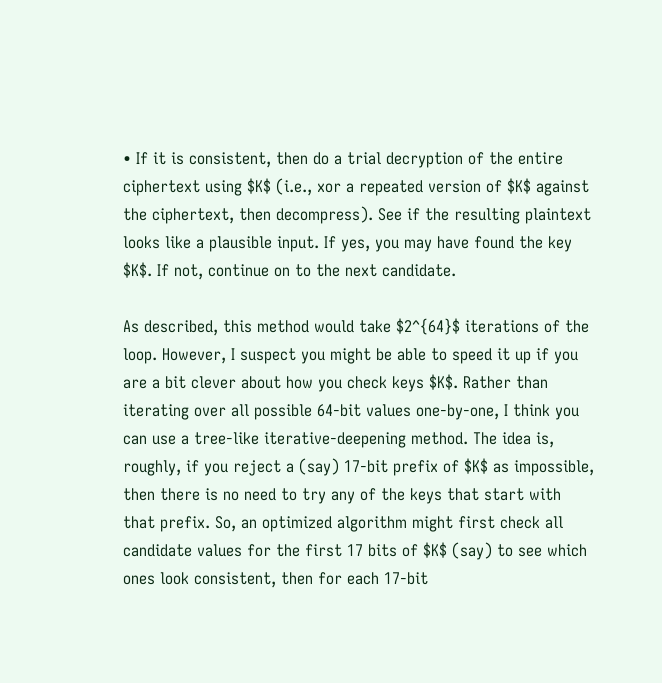• If it is consistent, then do a trial decryption of the entire ciphertext using $K$ (i.e., xor a repeated version of $K$ against the ciphertext, then decompress). See if the resulting plaintext looks like a plausible input. If yes, you may have found the key $K$. If not, continue on to the next candidate.

As described, this method would take $2^{64}$ iterations of the loop. However, I suspect you might be able to speed it up if you are a bit clever about how you check keys $K$. Rather than iterating over all possible 64-bit values one-by-one, I think you can use a tree-like iterative-deepening method. The idea is, roughly, if you reject a (say) 17-bit prefix of $K$ as impossible, then there is no need to try any of the keys that start with that prefix. So, an optimized algorithm might first check all candidate values for the first 17 bits of $K$ (say) to see which ones look consistent, then for each 17-bit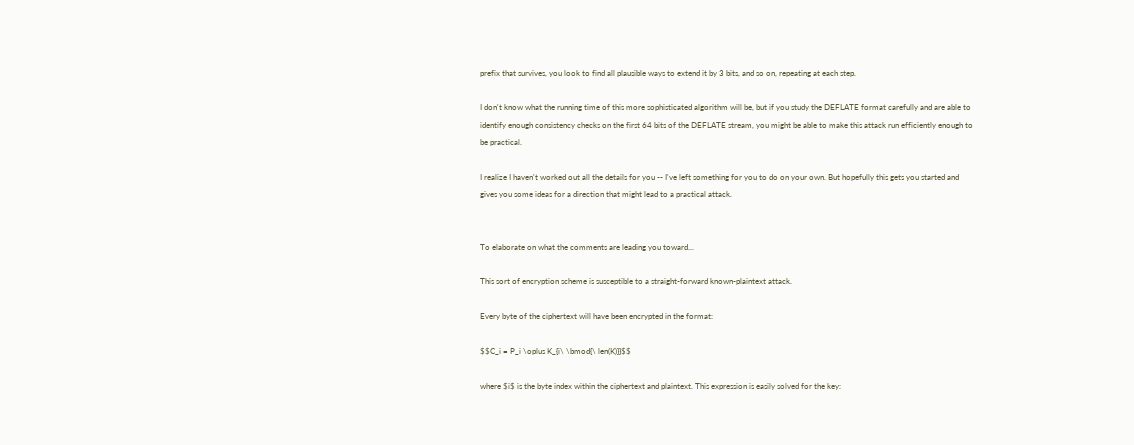prefix that survives, you look to find all plausible ways to extend it by 3 bits, and so on, repeating at each step.

I don't know what the running time of this more sophisticated algorithm will be, but if you study the DEFLATE format carefully and are able to identify enough consistency checks on the first 64 bits of the DEFLATE stream, you might be able to make this attack run efficiently enough to be practical.

I realize I haven't worked out all the details for you -- I've left something for you to do on your own. But hopefully this gets you started and gives you some ideas for a direction that might lead to a practical attack.


To elaborate on what the comments are leading you toward...

This sort of encryption scheme is susceptible to a straight-forward known-plaintext attack.

Every byte of the ciphertext will have been encrypted in the format:

$$C_i = P_i \oplus K_{i\ \bmod{\ len(K)}}$$

where $i$ is the byte index within the ciphertext and plaintext. This expression is easily solved for the key: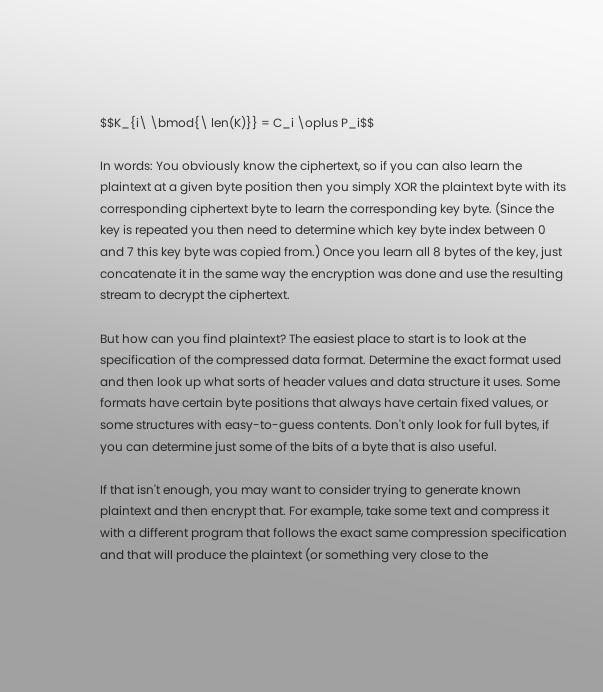$$K_{i\ \bmod{\ len(K)}} = C_i \oplus P_i$$

In words: You obviously know the ciphertext, so if you can also learn the plaintext at a given byte position then you simply XOR the plaintext byte with its corresponding ciphertext byte to learn the corresponding key byte. (Since the key is repeated you then need to determine which key byte index between 0 and 7 this key byte was copied from.) Once you learn all 8 bytes of the key, just concatenate it in the same way the encryption was done and use the resulting stream to decrypt the ciphertext.

But how can you find plaintext? The easiest place to start is to look at the specification of the compressed data format. Determine the exact format used and then look up what sorts of header values and data structure it uses. Some formats have certain byte positions that always have certain fixed values, or some structures with easy-to-guess contents. Don't only look for full bytes, if you can determine just some of the bits of a byte that is also useful.

If that isn't enough, you may want to consider trying to generate known plaintext and then encrypt that. For example, take some text and compress it with a different program that follows the exact same compression specification and that will produce the plaintext (or something very close to the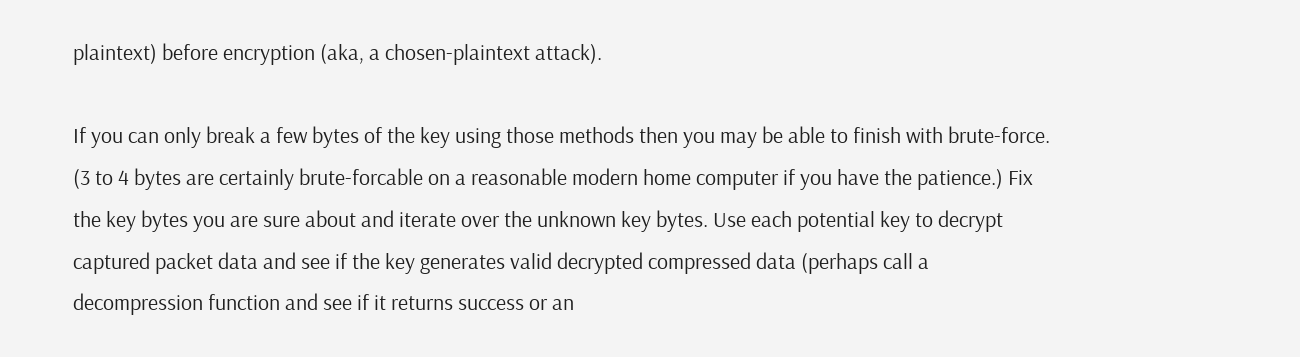plaintext) before encryption (aka, a chosen-plaintext attack).

If you can only break a few bytes of the key using those methods then you may be able to finish with brute-force. (3 to 4 bytes are certainly brute-forcable on a reasonable modern home computer if you have the patience.) Fix the key bytes you are sure about and iterate over the unknown key bytes. Use each potential key to decrypt captured packet data and see if the key generates valid decrypted compressed data (perhaps call a decompression function and see if it returns success or an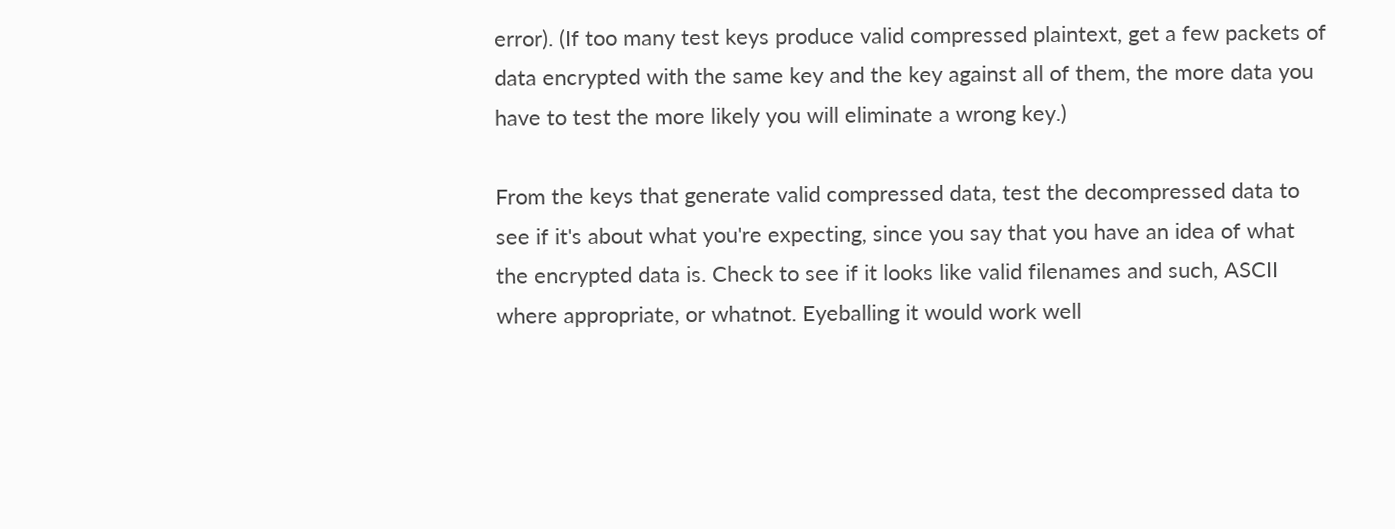error). (If too many test keys produce valid compressed plaintext, get a few packets of data encrypted with the same key and the key against all of them, the more data you have to test the more likely you will eliminate a wrong key.)

From the keys that generate valid compressed data, test the decompressed data to see if it's about what you're expecting, since you say that you have an idea of what the encrypted data is. Check to see if it looks like valid filenames and such, ASCII where appropriate, or whatnot. Eyeballing it would work well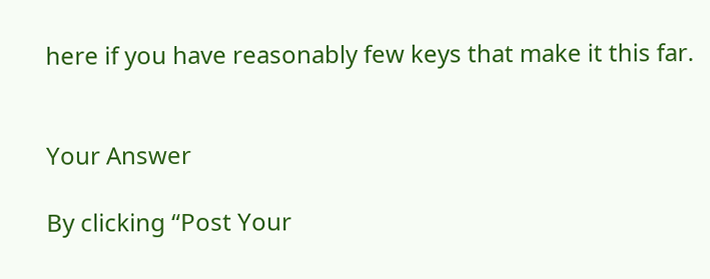here if you have reasonably few keys that make it this far.


Your Answer

By clicking “Post Your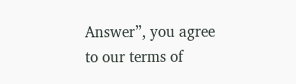Answer”, you agree to our terms of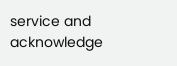service and acknowledge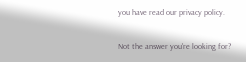you have read our privacy policy.

Not the answer you're looking for?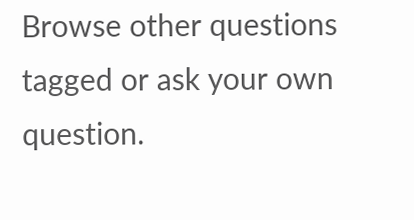Browse other questions tagged or ask your own question.